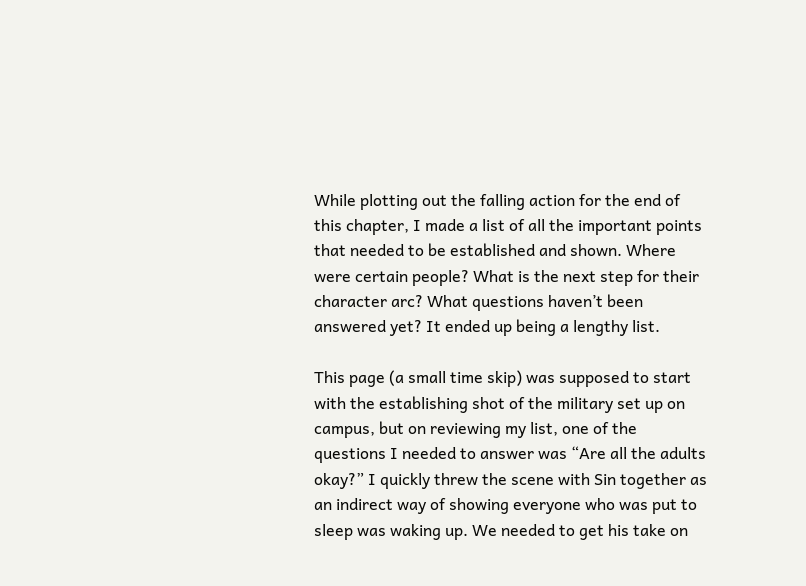While plotting out the falling action for the end of this chapter, I made a list of all the important points that needed to be established and shown. Where were certain people? What is the next step for their character arc? What questions haven’t been answered yet? It ended up being a lengthy list.

This page (a small time skip) was supposed to start with the establishing shot of the military set up on campus, but on reviewing my list, one of the questions I needed to answer was “Are all the adults okay?” I quickly threw the scene with Sin together as an indirect way of showing everyone who was put to sleep was waking up. We needed to get his take on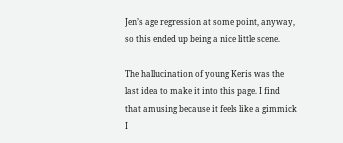Jen’s age regression at some point, anyway, so this ended up being a nice little scene.

The hallucination of young Keris was the last idea to make it into this page. I find that amusing because it feels like a gimmick I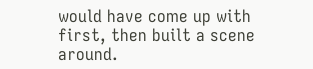would have come up with first, then built a scene around.